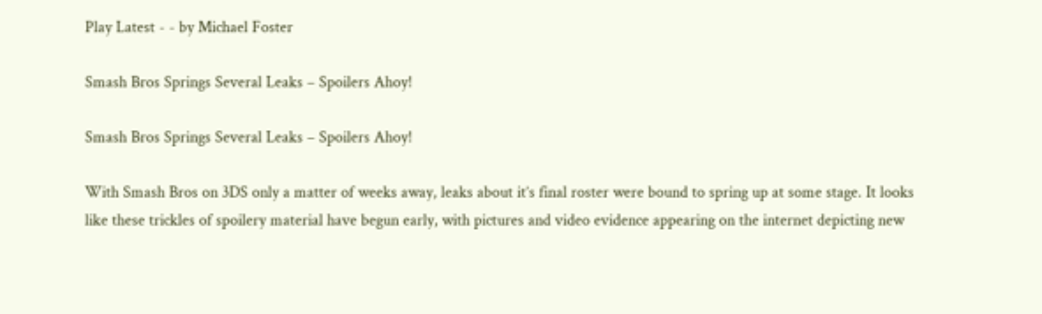Play Latest - - by Michael Foster

Smash Bros Springs Several Leaks – Spoilers Ahoy!

Smash Bros Springs Several Leaks – Spoilers Ahoy!

With Smash Bros on 3DS only a matter of weeks away, leaks about it’s final roster were bound to spring up at some stage. It looks like these trickles of spoilery material have begun early, with pictures and video evidence appearing on the internet depicting new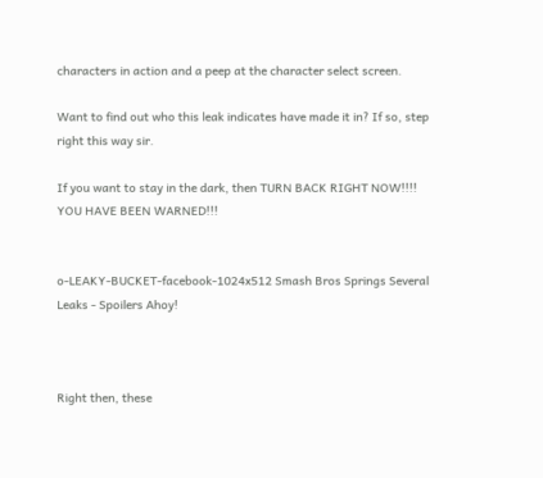characters in action and a peep at the character select screen.

Want to find out who this leak indicates have made it in? If so, step right this way sir.

If you want to stay in the dark, then TURN BACK RIGHT NOW!!!! YOU HAVE BEEN WARNED!!!


o-LEAKY-BUCKET-facebook-1024x512 Smash Bros Springs Several Leaks - Spoilers Ahoy!



Right then, these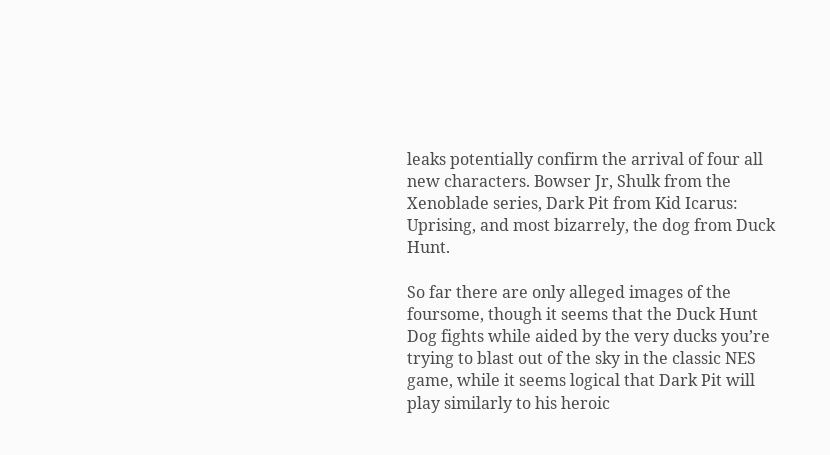leaks potentially confirm the arrival of four all new characters. Bowser Jr, Shulk from the Xenoblade series, Dark Pit from Kid Icarus: Uprising, and most bizarrely, the dog from Duck Hunt.

So far there are only alleged images of the foursome, though it seems that the Duck Hunt Dog fights while aided by the very ducks you’re trying to blast out of the sky in the classic NES game, while it seems logical that Dark Pit will play similarly to his heroic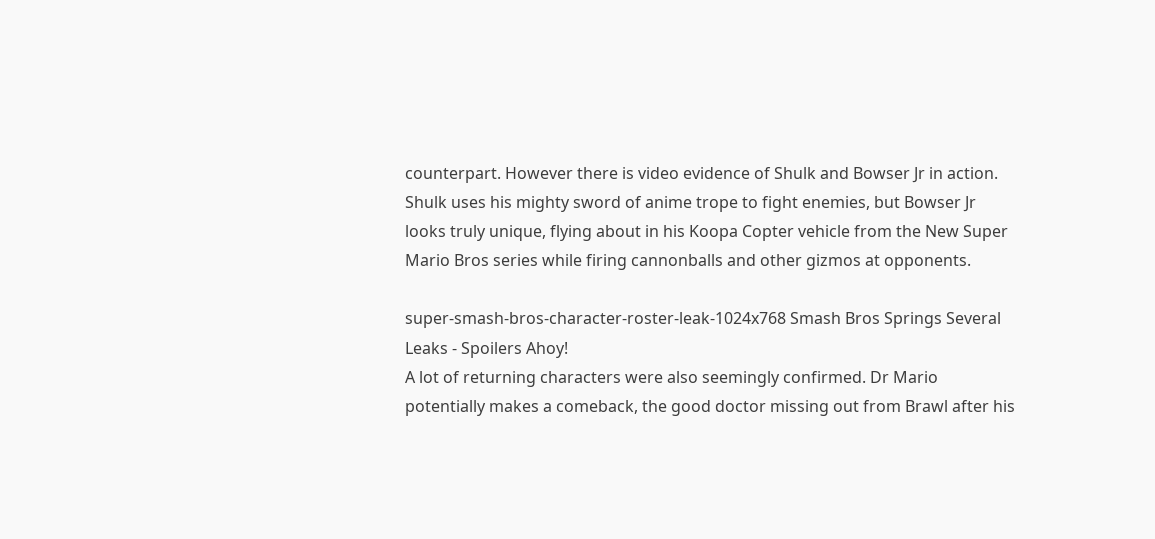counterpart. However there is video evidence of Shulk and Bowser Jr in action. Shulk uses his mighty sword of anime trope to fight enemies, but Bowser Jr looks truly unique, flying about in his Koopa Copter vehicle from the New Super Mario Bros series while firing cannonballs and other gizmos at opponents.

super-smash-bros-character-roster-leak-1024x768 Smash Bros Springs Several Leaks - Spoilers Ahoy!
A lot of returning characters were also seemingly confirmed. Dr Mario potentially makes a comeback, the good doctor missing out from Brawl after his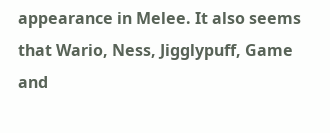appearance in Melee. It also seems that Wario, Ness, Jigglypuff, Game and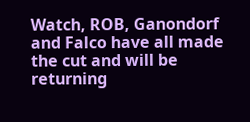Watch, ROB, Ganondorf and Falco have all made the cut and will be returning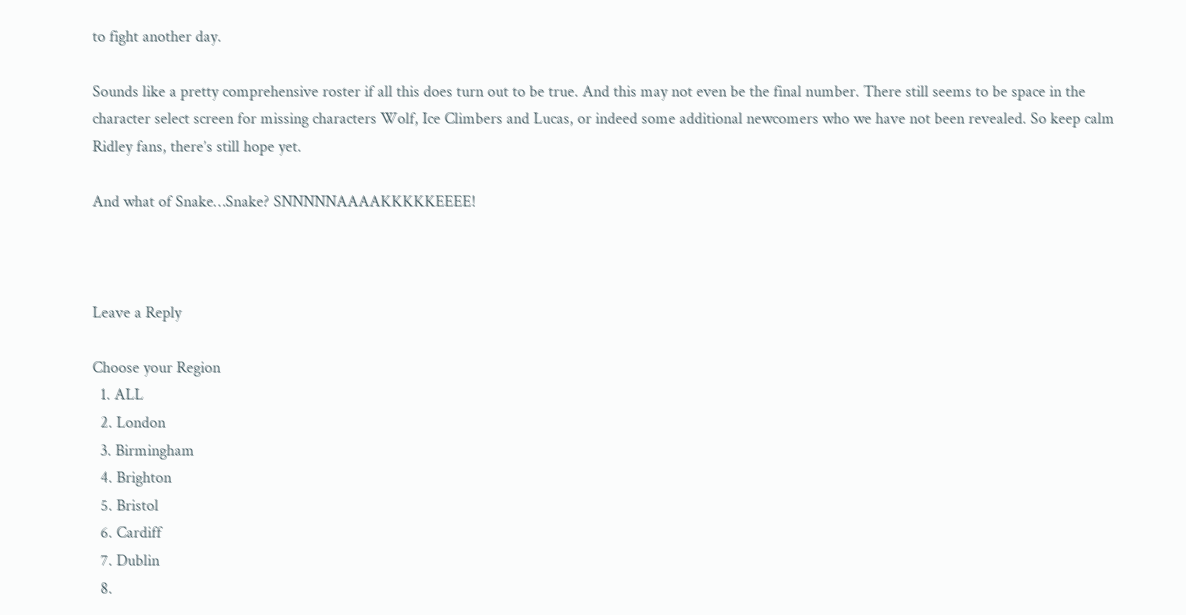to fight another day.

Sounds like a pretty comprehensive roster if all this does turn out to be true. And this may not even be the final number. There still seems to be space in the character select screen for missing characters Wolf, Ice Climbers and Lucas, or indeed some additional newcomers who we have not been revealed. So keep calm Ridley fans, there’s still hope yet.

And what of Snake…Snake? SNNNNNAAAAKKKKKEEEE!



Leave a Reply

Choose your Region
  1. ALL
  2. London
  3. Birmingham
  4. Brighton
  5. Bristol
  6. Cardiff
  7. Dublin
  8.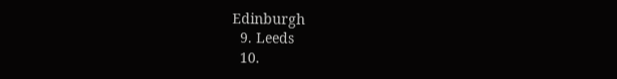Edinburgh
  9. Leeds
  10.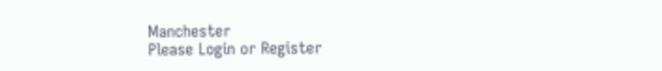Manchester
Please Login or Register